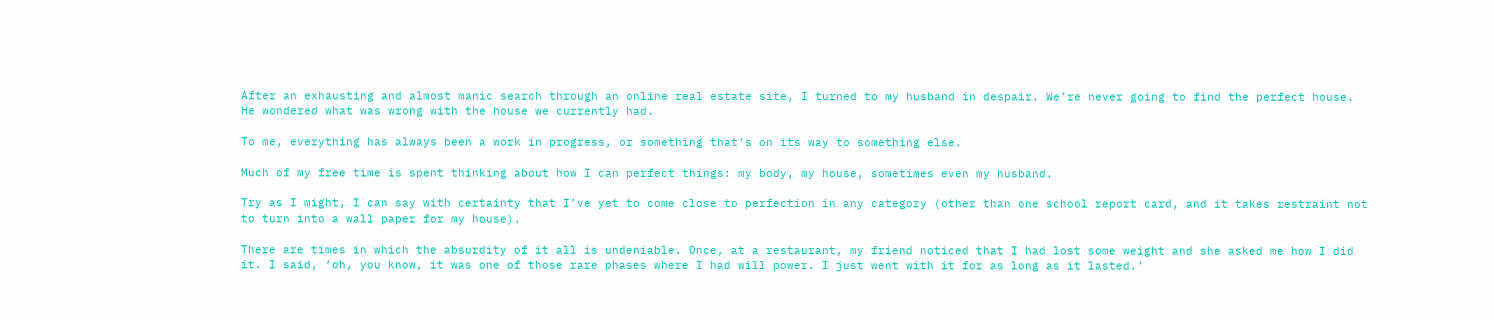After an exhausting and almost manic search through an online real estate site, I turned to my husband in despair. We’re never going to find the perfect house. He wondered what was wrong with the house we currently had.

To me, everything has always been a work in progress, or something that’s on its way to something else.

Much of my free time is spent thinking about how I can perfect things: my body, my house, sometimes even my husband.

Try as I might, I can say with certainty that I’ve yet to come close to perfection in any category (other than one school report card, and it takes restraint not to turn into a wall paper for my house).

There are times in which the absurdity of it all is undeniable. Once, at a restaurant, my friend noticed that I had lost some weight and she asked me how I did it. I said, ‘oh, you know, it was one of those rare phases where I had will power. I just went with it for as long as it lasted.’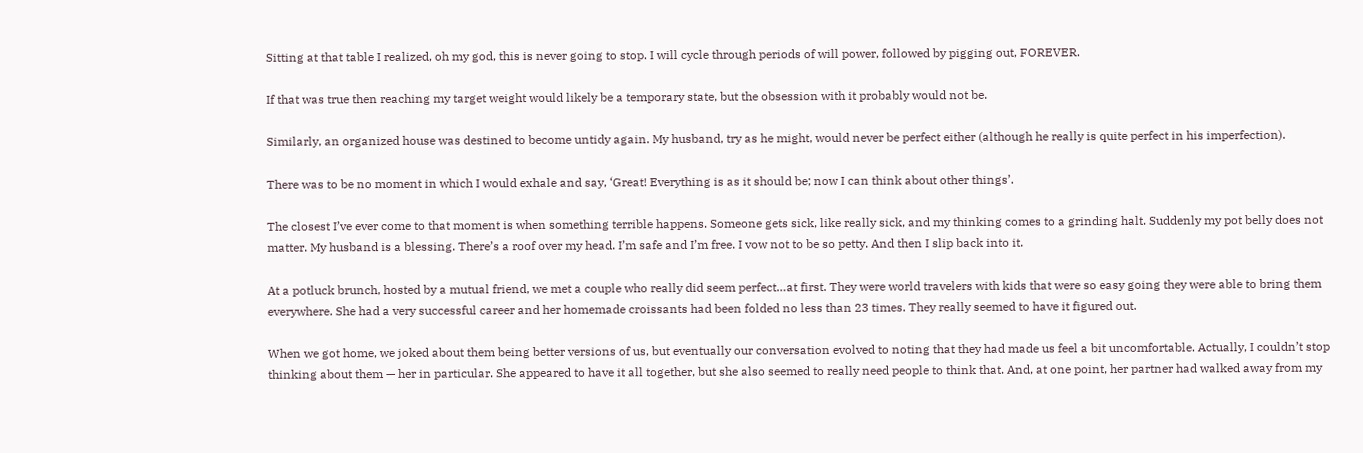Sitting at that table I realized, oh my god, this is never going to stop. I will cycle through periods of will power, followed by pigging out, FOREVER.

If that was true then reaching my target weight would likely be a temporary state, but the obsession with it probably would not be.

Similarly, an organized house was destined to become untidy again. My husband, try as he might, would never be perfect either (although he really is quite perfect in his imperfection).

There was to be no moment in which I would exhale and say, ‘Great! Everything is as it should be; now I can think about other things’.

The closest I’ve ever come to that moment is when something terrible happens. Someone gets sick, like really sick, and my thinking comes to a grinding halt. Suddenly my pot belly does not matter. My husband is a blessing. There’s a roof over my head. I’m safe and I’m free. I vow not to be so petty. And then I slip back into it.

At a potluck brunch, hosted by a mutual friend, we met a couple who really did seem perfect…at first. They were world travelers with kids that were so easy going they were able to bring them everywhere. She had a very successful career and her homemade croissants had been folded no less than 23 times. They really seemed to have it figured out.

When we got home, we joked about them being better versions of us, but eventually our conversation evolved to noting that they had made us feel a bit uncomfortable. Actually, I couldn’t stop thinking about them — her in particular. She appeared to have it all together, but she also seemed to really need people to think that. And, at one point, her partner had walked away from my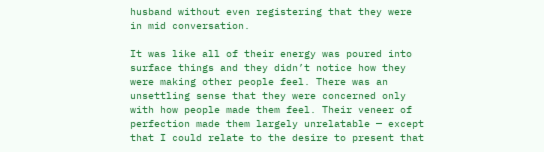husband without even registering that they were in mid conversation.

It was like all of their energy was poured into surface things and they didn’t notice how they were making other people feel. There was an unsettling sense that they were concerned only with how people made them feel. Their veneer of perfection made them largely unrelatable — except that I could relate to the desire to present that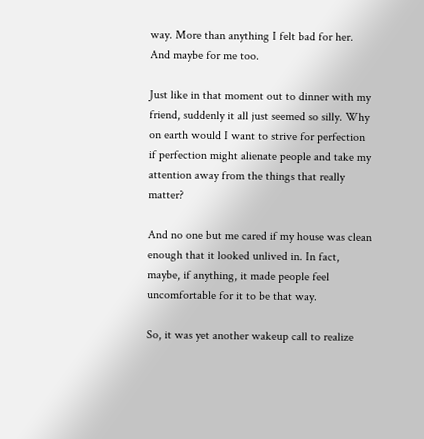way. More than anything I felt bad for her. And maybe for me too.

Just like in that moment out to dinner with my friend, suddenly it all just seemed so silly. Why on earth would I want to strive for perfection if perfection might alienate people and take my attention away from the things that really matter?

And no one but me cared if my house was clean enough that it looked unlived in. In fact, maybe, if anything, it made people feel uncomfortable for it to be that way.

So, it was yet another wakeup call to realize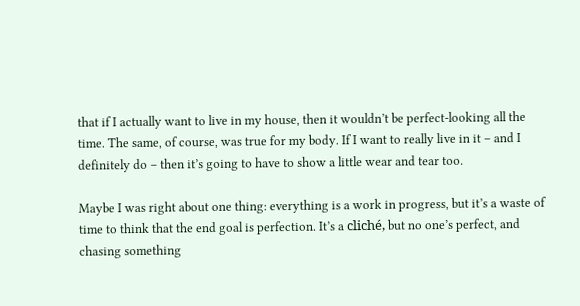that if I actually want to live in my house, then it wouldn’t be perfect-looking all the time. The same, of course, was true for my body. If I want to really live in it – and I definitely do – then it’s going to have to show a little wear and tear too.

Maybe I was right about one thing: everything is a work in progress, but it’s a waste of time to think that the end goal is perfection. It’s a cliché, but no one’s perfect, and chasing something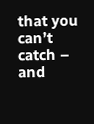that you can’t catch – and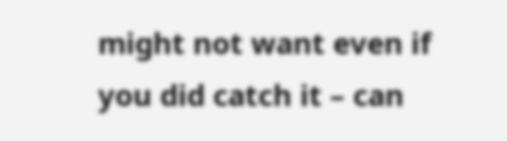might not want even if you did catch it – can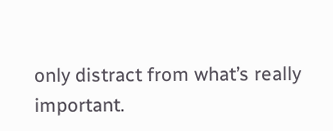only distract from what’s really important.